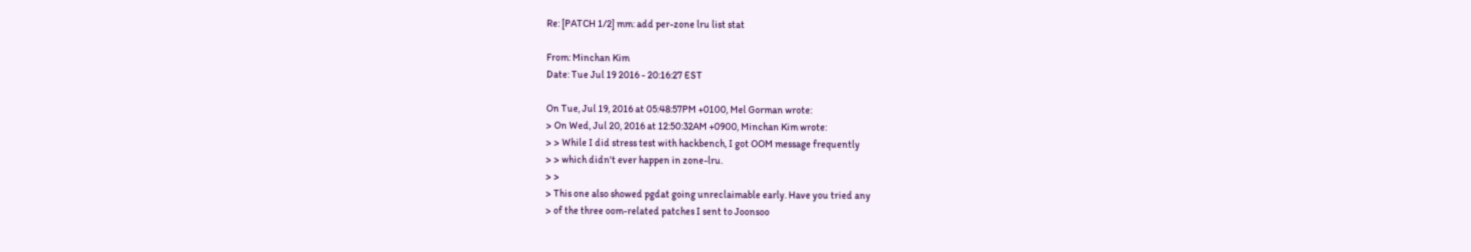Re: [PATCH 1/2] mm: add per-zone lru list stat

From: Minchan Kim
Date: Tue Jul 19 2016 - 20:16:27 EST

On Tue, Jul 19, 2016 at 05:48:57PM +0100, Mel Gorman wrote:
> On Wed, Jul 20, 2016 at 12:50:32AM +0900, Minchan Kim wrote:
> > While I did stress test with hackbench, I got OOM message frequently
> > which didn't ever happen in zone-lru.
> >
> This one also showed pgdat going unreclaimable early. Have you tried any
> of the three oom-related patches I sent to Joonsoo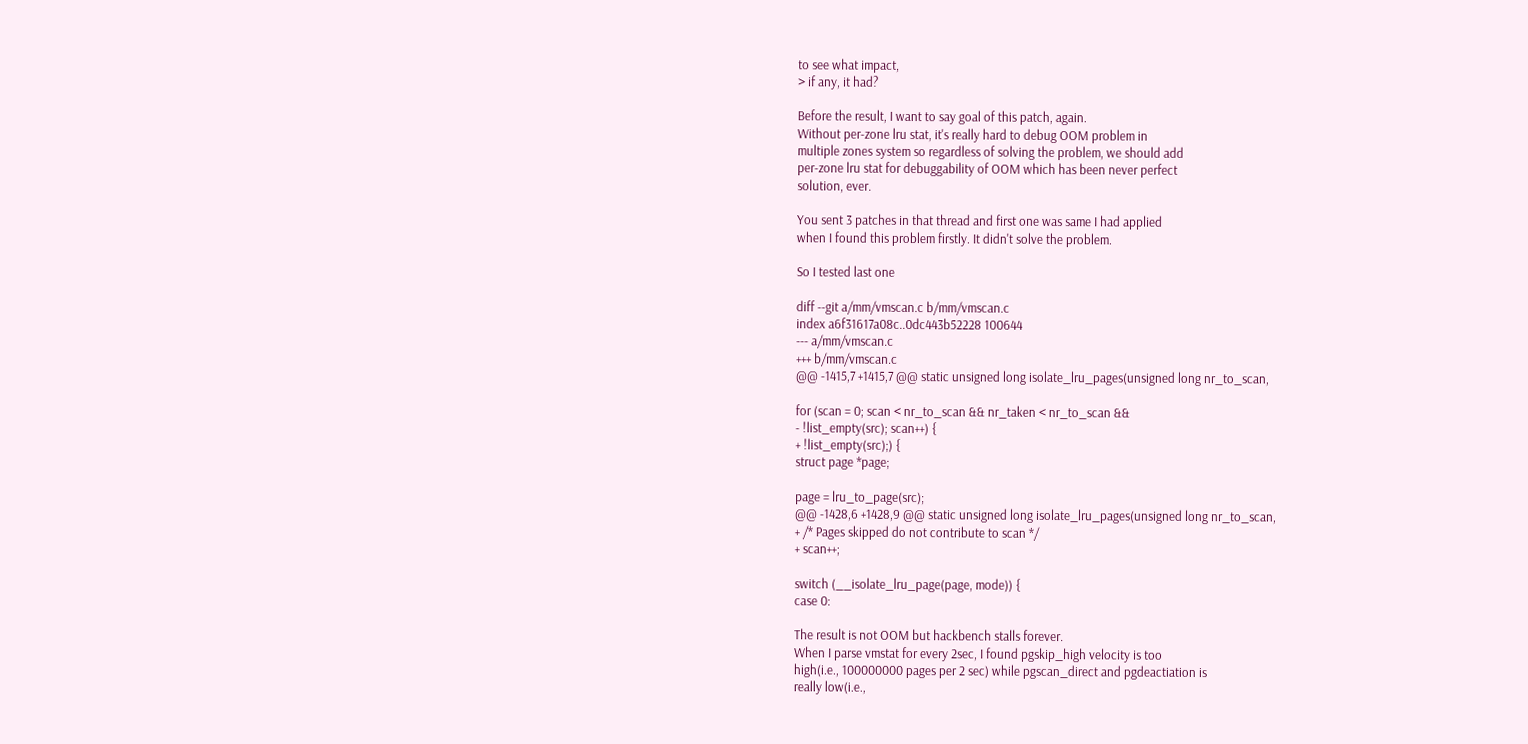to see what impact,
> if any, it had?

Before the result, I want to say goal of this patch, again.
Without per-zone lru stat, it's really hard to debug OOM problem in
multiple zones system so regardless of solving the problem, we should add
per-zone lru stat for debuggability of OOM which has been never perfect
solution, ever.

You sent 3 patches in that thread and first one was same I had applied
when I found this problem firstly. It didn't solve the problem.

So I tested last one

diff --git a/mm/vmscan.c b/mm/vmscan.c
index a6f31617a08c..0dc443b52228 100644
--- a/mm/vmscan.c
+++ b/mm/vmscan.c
@@ -1415,7 +1415,7 @@ static unsigned long isolate_lru_pages(unsigned long nr_to_scan,

for (scan = 0; scan < nr_to_scan && nr_taken < nr_to_scan &&
- !list_empty(src); scan++) {
+ !list_empty(src);) {
struct page *page;

page = lru_to_page(src);
@@ -1428,6 +1428,9 @@ static unsigned long isolate_lru_pages(unsigned long nr_to_scan,
+ /* Pages skipped do not contribute to scan */
+ scan++;

switch (__isolate_lru_page(page, mode)) {
case 0:

The result is not OOM but hackbench stalls forever.
When I parse vmstat for every 2sec, I found pgskip_high velocity is too
high(i.e., 100000000 pages per 2 sec) while pgscan_direct and pgdeactiation is
really low(i.e.,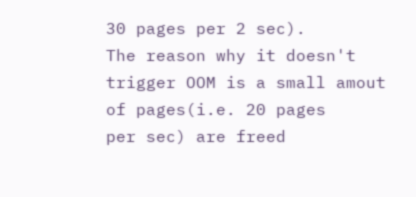30 pages per 2 sec).
The reason why it doesn't trigger OOM is a small amout of pages(i.e. 20 pages
per sec) are freed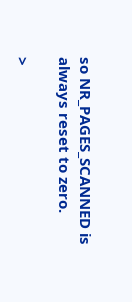so NR_PAGES_SCANNED is always reset to zero.

>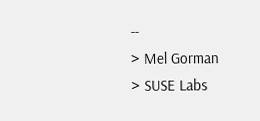--
> Mel Gorman
> SUSE Labs